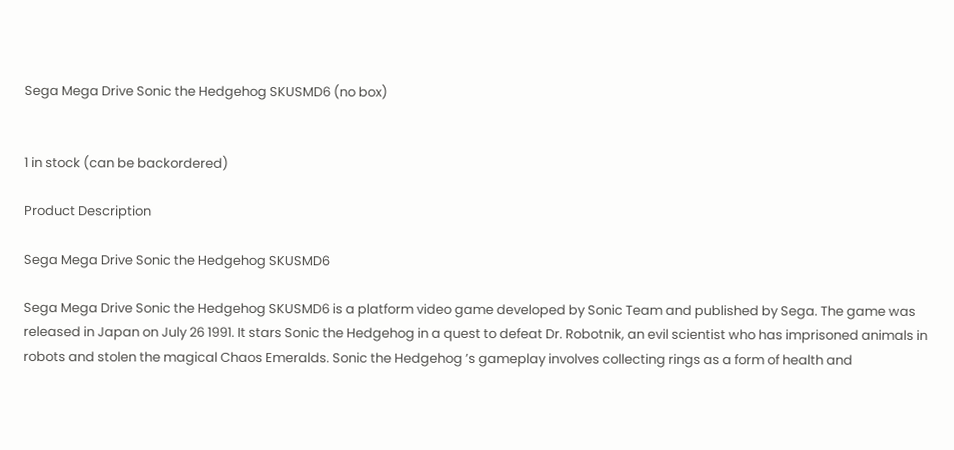Sega Mega Drive Sonic the Hedgehog SKUSMD6 (no box)


1 in stock (can be backordered)

Product Description

Sega Mega Drive Sonic the Hedgehog SKUSMD6

Sega Mega Drive Sonic the Hedgehog SKUSMD6 is a platform video game developed by Sonic Team and published by Sega. The game was released in Japan on July 26 1991. It stars Sonic the Hedgehog in a quest to defeat Dr. Robotnik, an evil scientist who has imprisoned animals in robots and stolen the magical Chaos Emeralds. Sonic the Hedgehog ’s gameplay involves collecting rings as a form of health and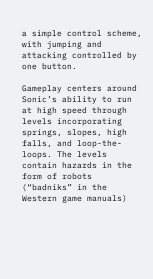a simple control scheme, with jumping and attacking controlled by one button.

Gameplay centers around Sonic’s ability to run at high speed through levels incorporating springs, slopes, high falls, and loop-the-loops. The levels contain hazards in the form of robots (“badniks” in the Western game manuals)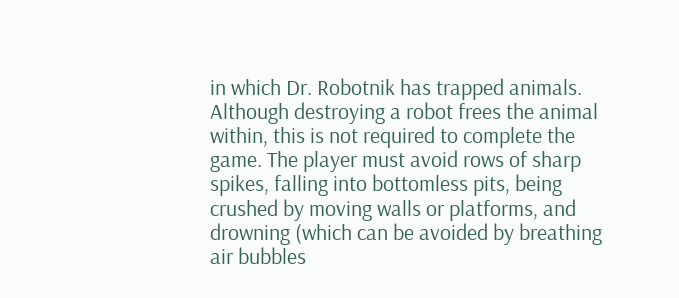in which Dr. Robotnik has trapped animals. Although destroying a robot frees the animal within, this is not required to complete the game. The player must avoid rows of sharp spikes, falling into bottomless pits, being crushed by moving walls or platforms, and drowning (which can be avoided by breathing air bubbles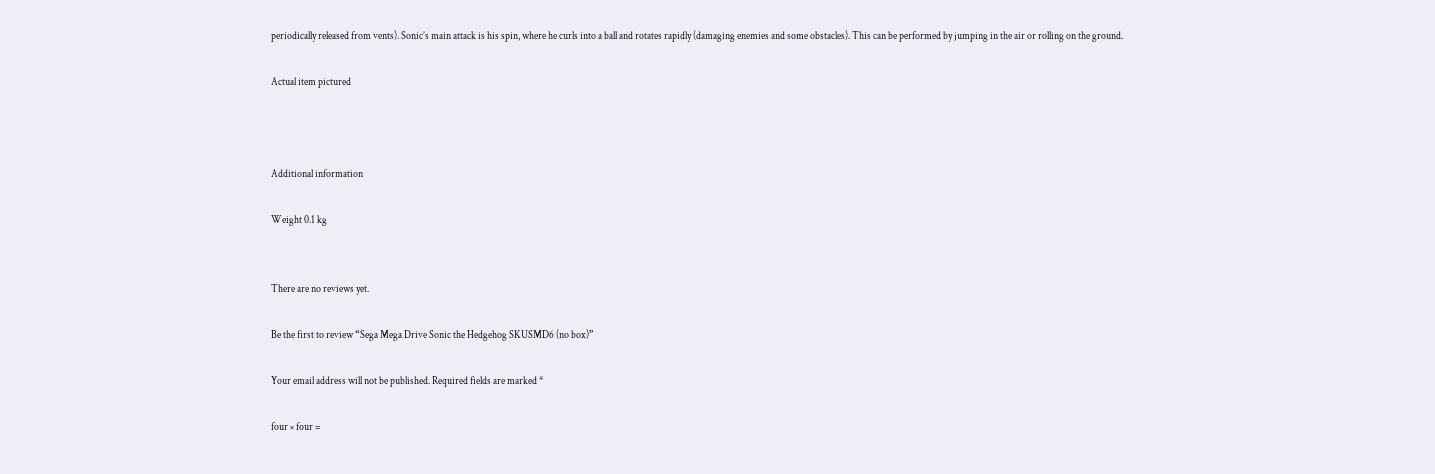periodically released from vents). Sonic’s main attack is his spin, where he curls into a ball and rotates rapidly (damaging enemies and some obstacles). This can be performed by jumping in the air or rolling on the ground.

Actual item pictured



Additional information

Weight 0.1 kg


There are no reviews yet.

Be the first to review “Sega Mega Drive Sonic the Hedgehog SKUSMD6 (no box)”

Your email address will not be published. Required fields are marked *

four × four =